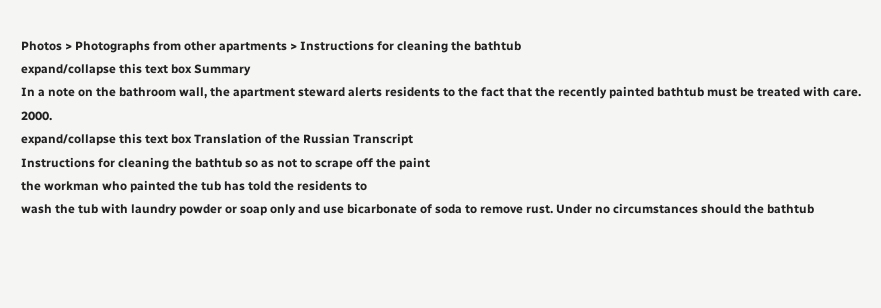Photos > Photographs from other apartments > Instructions for cleaning the bathtub
expand/collapse this text box Summary
In a note on the bathroom wall, the apartment steward alerts residents to the fact that the recently painted bathtub must be treated with care. 2000.
expand/collapse this text box Translation of the Russian Transcript
Instructions for cleaning the bathtub so as not to scrape off the paint
the workman who painted the tub has told the residents to
wash the tub with laundry powder or soap only and use bicarbonate of soda to remove rust. Under no circumstances should the bathtub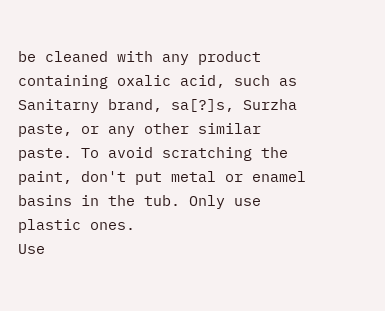be cleaned with any product containing oxalic acid, such as Sanitarny brand, sa[?]s, Surzha paste, or any other similar paste. To avoid scratching the paint, don't put metal or enamel basins in the tub. Only use plastic ones.
Use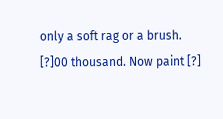only a soft rag or a brush.
[?]00 thousand. Now paint [?]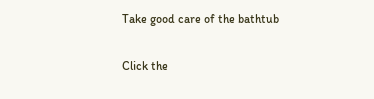Take good care of the bathtub

Click the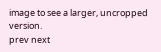image to see a larger, uncropped version.
prev next